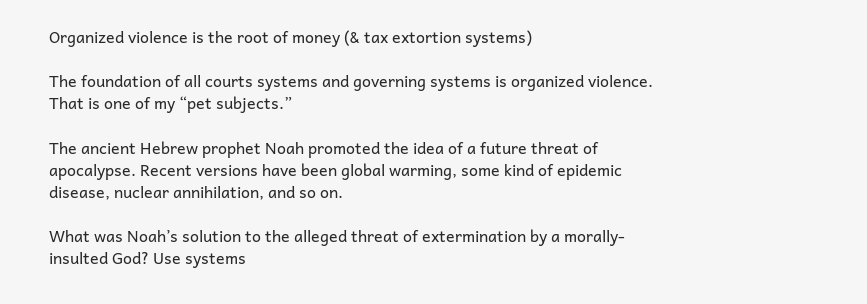Organized violence is the root of money (& tax extortion systems)

The foundation of all courts systems and governing systems is organized violence. That is one of my “pet subjects.”

The ancient Hebrew prophet Noah promoted the idea of a future threat of apocalypse. Recent versions have been global warming, some kind of epidemic disease, nuclear annihilation, and so on.

What was Noah’s solution to the alleged threat of extermination by a morally-insulted God? Use systems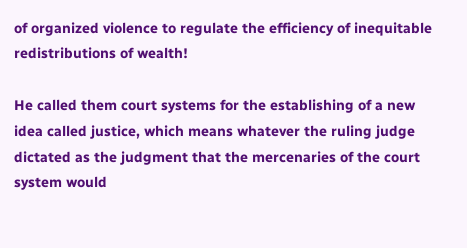of organized violence to regulate the efficiency of inequitable redistributions of wealth!

He called them court systems for the establishing of a new idea called justice, which means whatever the ruling judge dictated as the judgment that the mercenaries of the court system would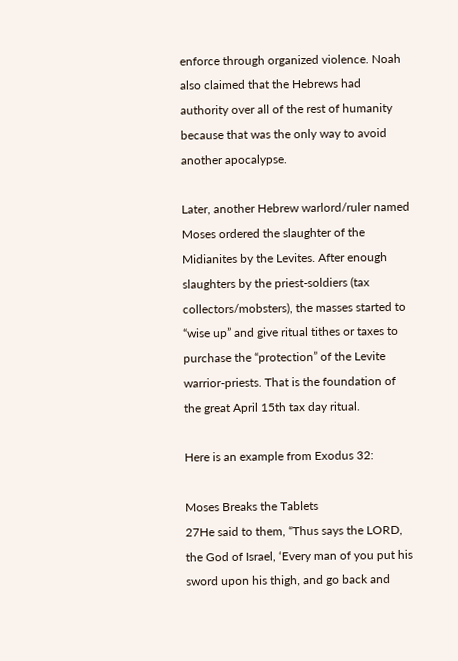enforce through organized violence. Noah also claimed that the Hebrews had authority over all of the rest of humanity because that was the only way to avoid another apocalypse.

Later, another Hebrew warlord/ruler named Moses ordered the slaughter of the Midianites by the Levites. After enough slaughters by the priest-soldiers (tax collectors/mobsters), the masses started to “wise up” and give ritual tithes or taxes to purchase the “protection” of the Levite warrior-priests. That is the foundation of the great April 15th tax day ritual.

Here is an example from Exodus 32:

Moses Breaks the Tablets
27He said to them, “Thus says the LORD, the God of Israel, ‘Every man of you put his sword upon his thigh, and go back and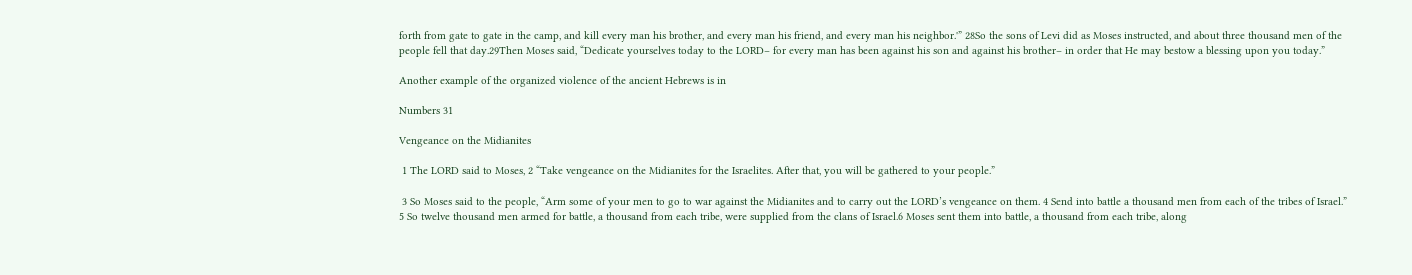forth from gate to gate in the camp, and kill every man his brother, and every man his friend, and every man his neighbor.'” 28So the sons of Levi did as Moses instructed, and about three thousand men of the people fell that day.29Then Moses said, “Dedicate yourselves today to the LORD– for every man has been against his son and against his brother– in order that He may bestow a blessing upon you today.”

Another example of the organized violence of the ancient Hebrews is in

Numbers 31

Vengeance on the Midianites

 1 The LORD said to Moses, 2 “Take vengeance on the Midianites for the Israelites. After that, you will be gathered to your people.”

 3 So Moses said to the people, “Arm some of your men to go to war against the Midianites and to carry out the LORD’s vengeance on them. 4 Send into battle a thousand men from each of the tribes of Israel.” 5 So twelve thousand men armed for battle, a thousand from each tribe, were supplied from the clans of Israel.6 Moses sent them into battle, a thousand from each tribe, along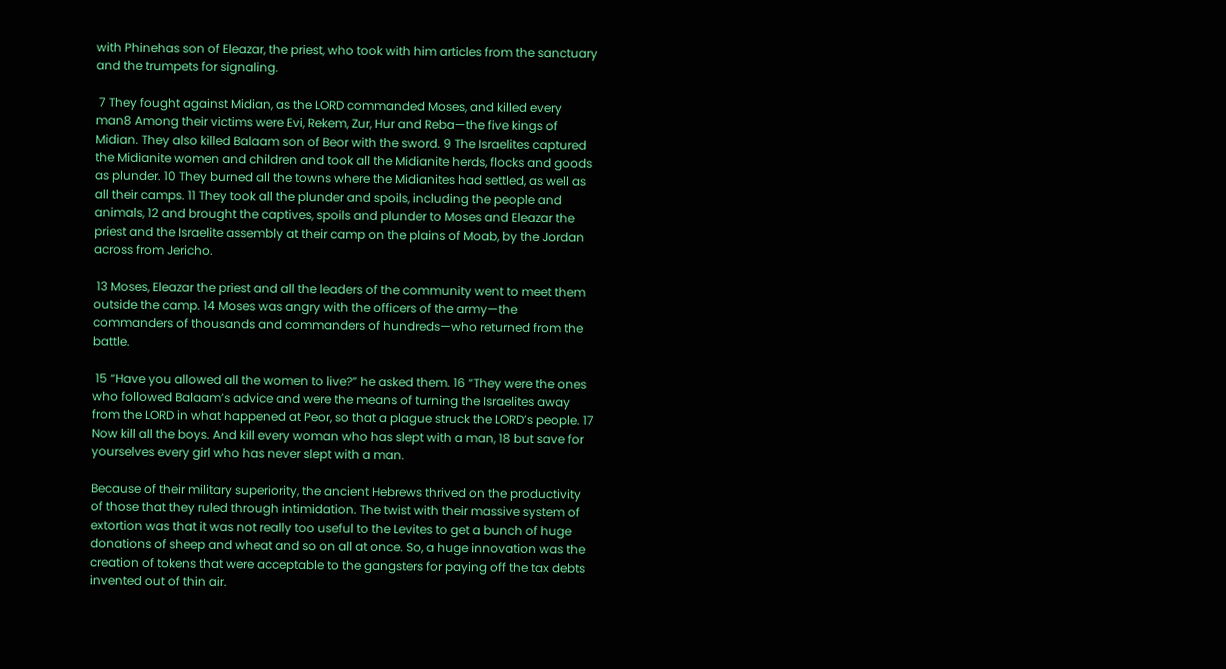with Phinehas son of Eleazar, the priest, who took with him articles from the sanctuary and the trumpets for signaling.

 7 They fought against Midian, as the LORD commanded Moses, and killed every man8 Among their victims were Evi, Rekem, Zur, Hur and Reba—the five kings of Midian. They also killed Balaam son of Beor with the sword. 9 The Israelites captured the Midianite women and children and took all the Midianite herds, flocks and goods as plunder. 10 They burned all the towns where the Midianites had settled, as well as all their camps. 11 They took all the plunder and spoils, including the people and animals, 12 and brought the captives, spoils and plunder to Moses and Eleazar the priest and the Israelite assembly at their camp on the plains of Moab, by the Jordan across from Jericho.

 13 Moses, Eleazar the priest and all the leaders of the community went to meet them outside the camp. 14 Moses was angry with the officers of the army—the commanders of thousands and commanders of hundreds—who returned from the battle.

 15 “Have you allowed all the women to live?” he asked them. 16 “They were the ones who followed Balaam’s advice and were the means of turning the Israelites away from the LORD in what happened at Peor, so that a plague struck the LORD’s people. 17 Now kill all the boys. And kill every woman who has slept with a man, 18 but save for yourselves every girl who has never slept with a man.

Because of their military superiority, the ancient Hebrews thrived on the productivity of those that they ruled through intimidation. The twist with their massive system of extortion was that it was not really too useful to the Levites to get a bunch of huge donations of sheep and wheat and so on all at once. So, a huge innovation was the creation of tokens that were acceptable to the gangsters for paying off the tax debts invented out of thin air.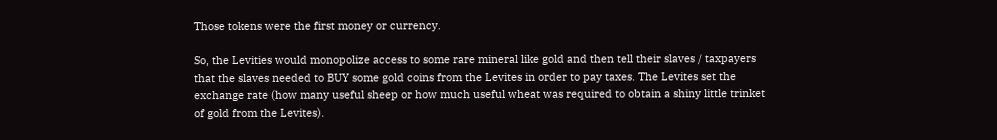Those tokens were the first money or currency.

So, the Levities would monopolize access to some rare mineral like gold and then tell their slaves / taxpayers that the slaves needed to BUY some gold coins from the Levites in order to pay taxes. The Levites set the exchange rate (how many useful sheep or how much useful wheat was required to obtain a shiny little trinket of gold from the Levites).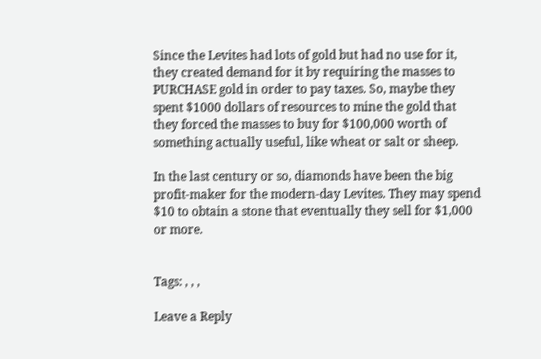Since the Levites had lots of gold but had no use for it, they created demand for it by requiring the masses to PURCHASE gold in order to pay taxes. So, maybe they spent $1000 dollars of resources to mine the gold that they forced the masses to buy for $100,000 worth of something actually useful, like wheat or salt or sheep.

In the last century or so, diamonds have been the big profit-maker for the modern-day Levites. They may spend $10 to obtain a stone that eventually they sell for $1,000 or more.


Tags: , , ,

Leave a Reply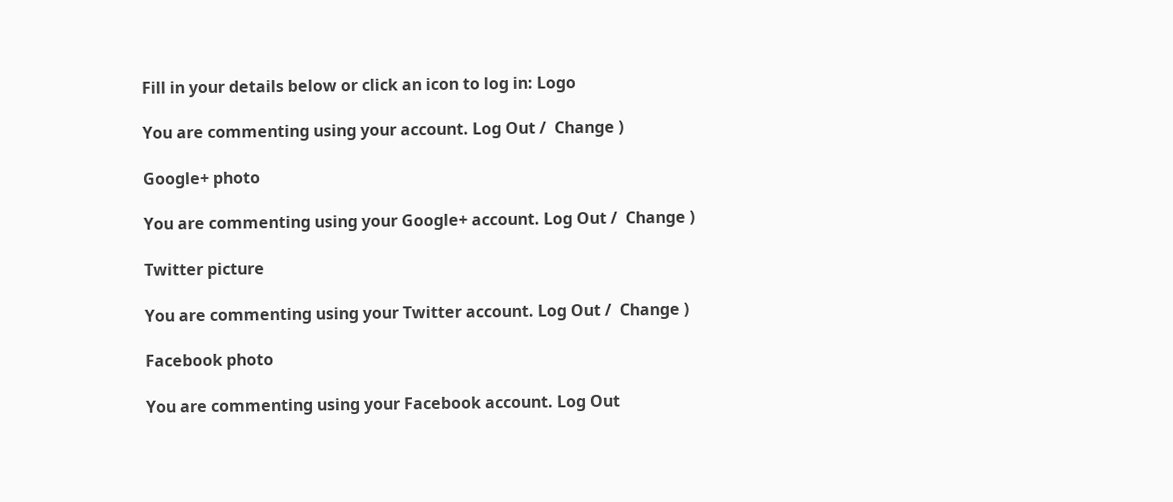Fill in your details below or click an icon to log in: Logo

You are commenting using your account. Log Out /  Change )

Google+ photo

You are commenting using your Google+ account. Log Out /  Change )

Twitter picture

You are commenting using your Twitter account. Log Out /  Change )

Facebook photo

You are commenting using your Facebook account. Log Out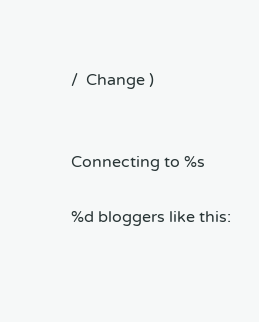/  Change )


Connecting to %s

%d bloggers like this: